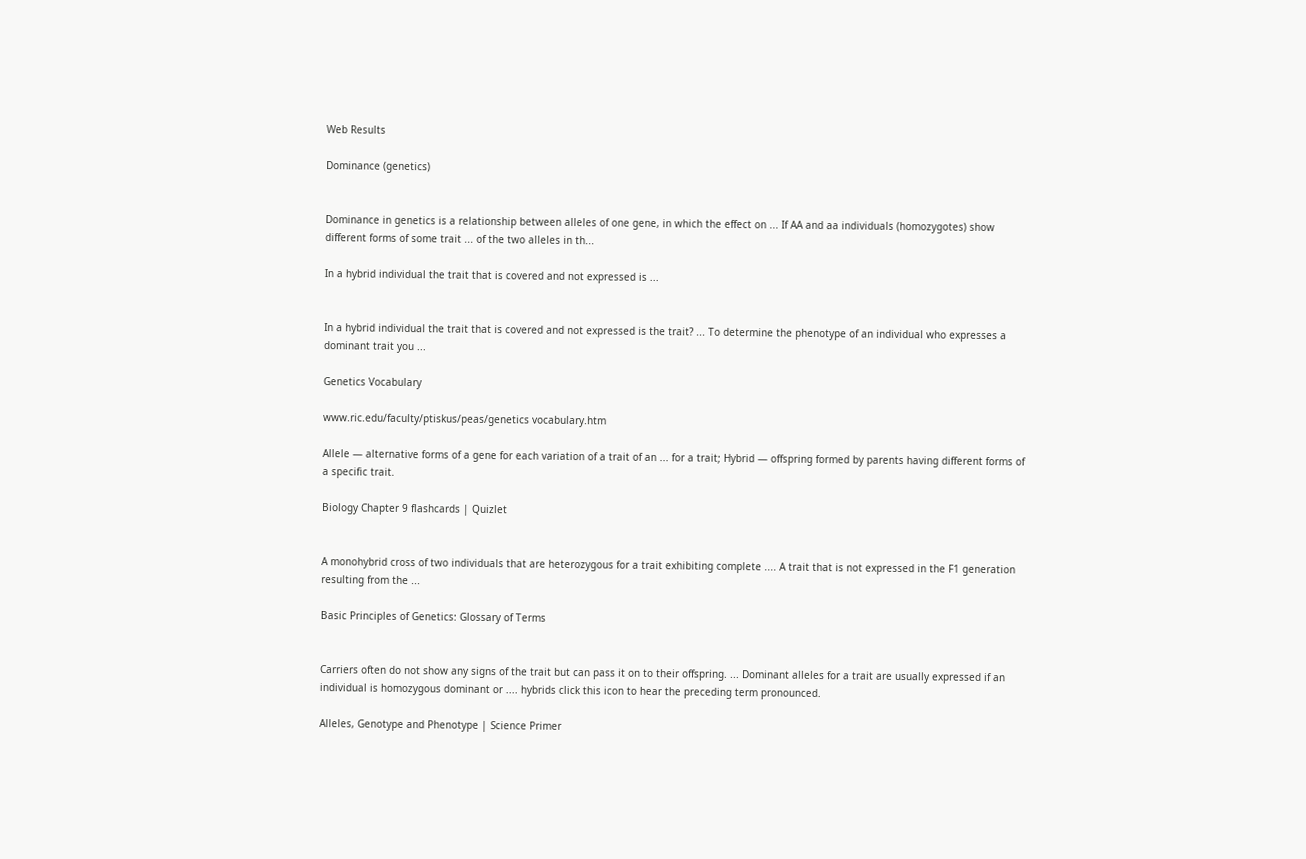Web Results

Dominance (genetics)


Dominance in genetics is a relationship between alleles of one gene, in which the effect on ... If AA and aa individuals (homozygotes) show different forms of some trait ... of the two alleles in th...

In a hybrid individual the trait that is covered and not expressed is ...


In a hybrid individual the trait that is covered and not expressed is the trait? ... To determine the phenotype of an individual who expresses a dominant trait you ...

Genetics Vocabulary

www.ric.edu/faculty/ptiskus/peas/genetics vocabulary.htm

Allele — alternative forms of a gene for each variation of a trait of an ... for a trait; Hybrid — offspring formed by parents having different forms of a specific trait.

Biology Chapter 9 flashcards | Quizlet


A monohybrid cross of two individuals that are heterozygous for a trait exhibiting complete .... A trait that is not expressed in the F1 generation resulting from the ...

Basic Principles of Genetics: Glossary of Terms


Carriers often do not show any signs of the trait but can pass it on to their offspring. ... Dominant alleles for a trait are usually expressed if an individual is homozygous dominant or .... hybrids click this icon to hear the preceding term pronounced.

Alleles, Genotype and Phenotype | Science Primer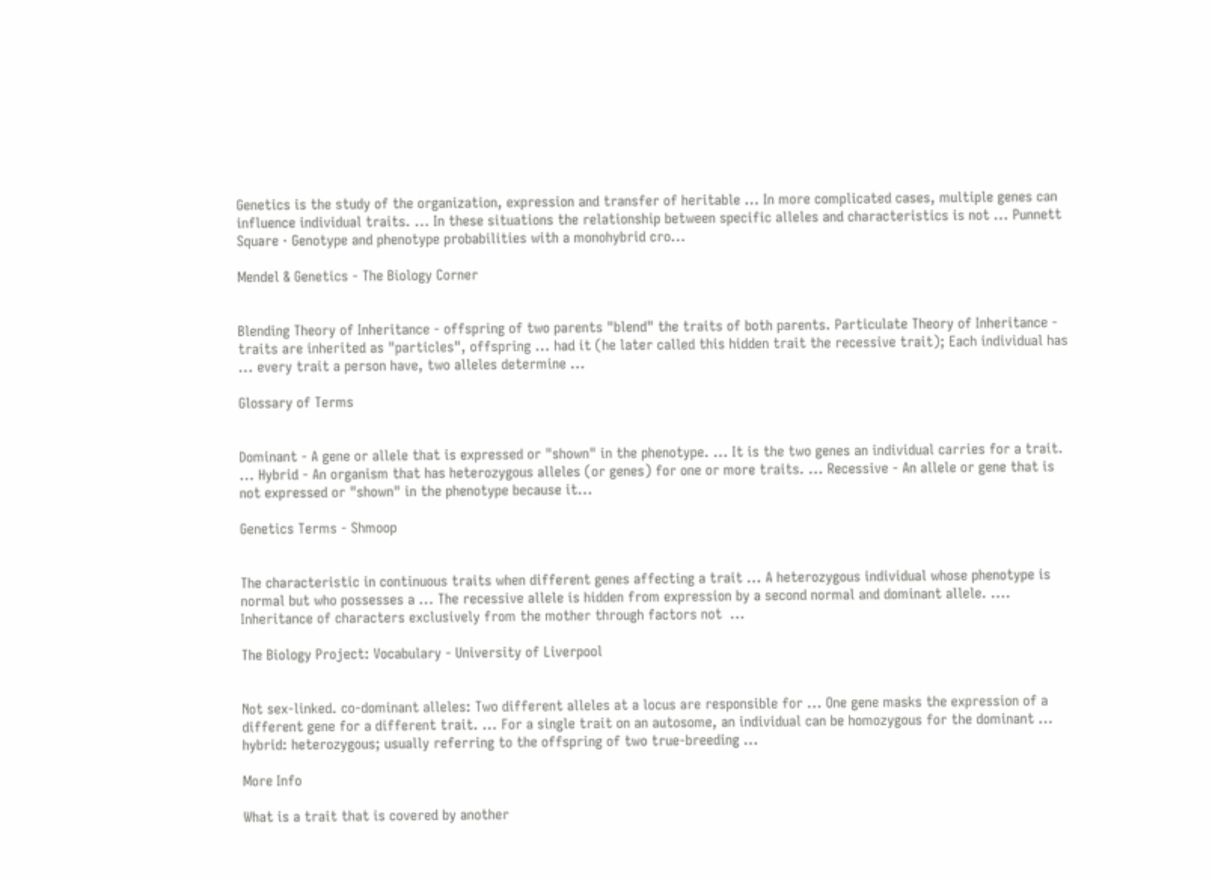Genetics is the study of the organization, expression and transfer of heritable ... In more complicated cases, multiple genes can influence individual traits. ... In these situations the relationship between specific alleles and characteristics is not ... Punnett Square · Genotype and phenotype probabilities with a monohybrid cro...

Mendel & Genetics - The Biology Corner


Blending Theory of Inheritance - offspring of two parents "blend" the traits of both parents. Particulate Theory of Inheritance - traits are inherited as "particles", offspring ... had it (he later called this hidden trait the recessive trait); Each individual has ... every trait a person have, two alleles determine ...

Glossary of Terms


Dominant - A gene or allele that is expressed or "shown" in the phenotype. ... It is the two genes an individual carries for a trait. ... Hybrid - An organism that has heterozygous alleles (or genes) for one or more traits. ... Recessive - An allele or gene that is not expressed or "shown" in the phenotype because it...

Genetics Terms - Shmoop


The characteristic in continuous traits when different genes affecting a trait ... A heterozygous individual whose phenotype is normal but who possesses a ... The recessive allele is hidden from expression by a second normal and dominant allele. .... Inheritance of characters exclusively from the mother through factors not  ...

The Biology Project: Vocabulary - University of Liverpool


Not sex-linked. co-dominant alleles: Two different alleles at a locus are responsible for ... One gene masks the expression of a different gene for a different trait. ... For a single trait on an autosome, an individual can be homozygous for the dominant ... hybrid: heterozygous; usually referring to the offspring of two true-breeding ...

More Info

What is a trait that is covered by another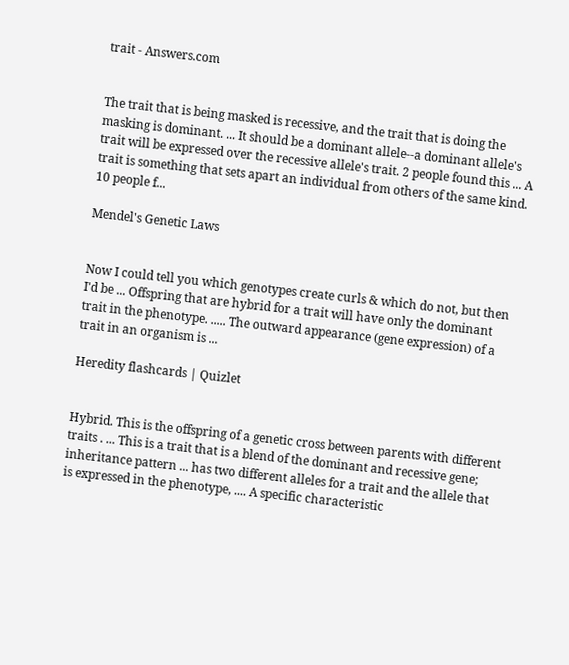trait - Answers.com


The trait that is being masked is recessive, and the trait that is doing the masking is dominant. ... It should be a dominant allele--a dominant allele's trait will be expressed over the recessive allele's trait. 2 people found this ... A trait is something that sets apart an individual from others of the same kind. 10 people f...

Mendel's Genetic Laws


Now I could tell you which genotypes create curls & which do not, but then I'd be ... Offspring that are hybrid for a trait will have only the dominant trait in the phenotype. ..... The outward appearance (gene expression) of a trait in an organism is ...

Heredity flashcards | Quizlet


Hybrid. This is the offspring of a genetic cross between parents with different traits . ... This is a trait that is a blend of the dominant and recessive gene; inheritance pattern ... has two different alleles for a trait and the allele that is expressed in the phenotype, .... A specific characteristic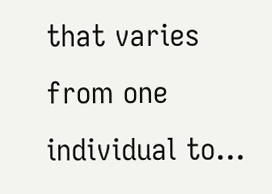that varies from one individual to...